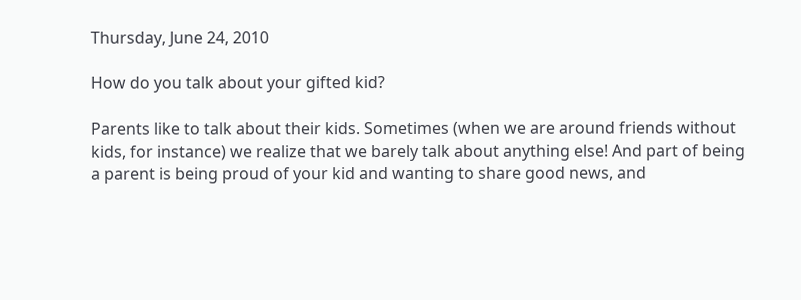Thursday, June 24, 2010

How do you talk about your gifted kid?

Parents like to talk about their kids. Sometimes (when we are around friends without kids, for instance) we realize that we barely talk about anything else! And part of being a parent is being proud of your kid and wanting to share good news, and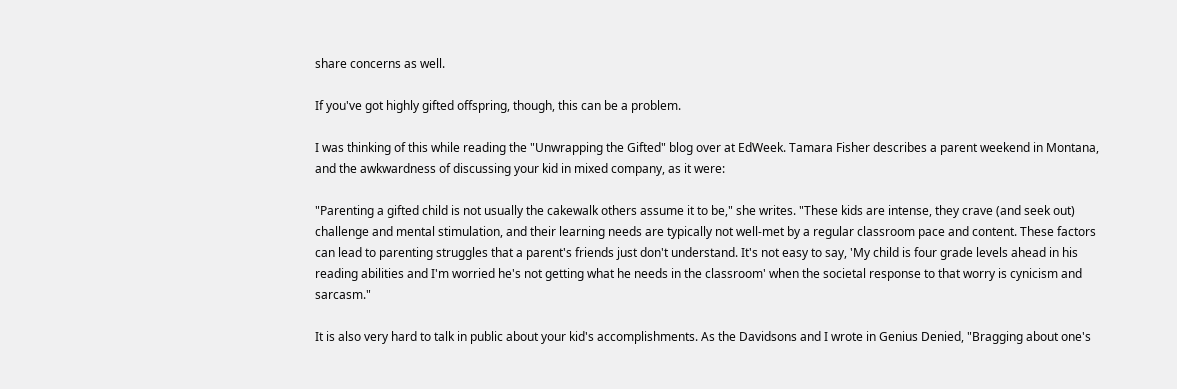share concerns as well.

If you've got highly gifted offspring, though, this can be a problem.

I was thinking of this while reading the "Unwrapping the Gifted" blog over at EdWeek. Tamara Fisher describes a parent weekend in Montana, and the awkwardness of discussing your kid in mixed company, as it were:

"Parenting a gifted child is not usually the cakewalk others assume it to be," she writes. "These kids are intense, they crave (and seek out) challenge and mental stimulation, and their learning needs are typically not well-met by a regular classroom pace and content. These factors can lead to parenting struggles that a parent's friends just don't understand. It's not easy to say, 'My child is four grade levels ahead in his reading abilities and I'm worried he's not getting what he needs in the classroom' when the societal response to that worry is cynicism and sarcasm."

It is also very hard to talk in public about your kid's accomplishments. As the Davidsons and I wrote in Genius Denied, "Bragging about one's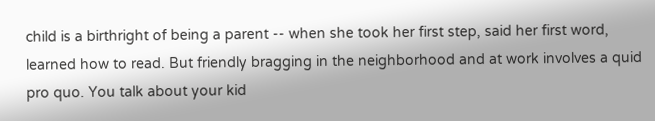child is a birthright of being a parent -- when she took her first step, said her first word, learned how to read. But friendly bragging in the neighborhood and at work involves a quid pro quo. You talk about your kid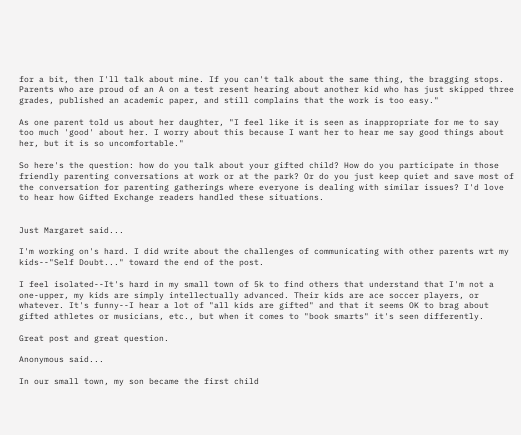for a bit, then I'll talk about mine. If you can't talk about the same thing, the bragging stops. Parents who are proud of an A on a test resent hearing about another kid who has just skipped three grades, published an academic paper, and still complains that the work is too easy."

As one parent told us about her daughter, "I feel like it is seen as inappropriate for me to say too much 'good' about her. I worry about this because I want her to hear me say good things about her, but it is so uncomfortable."

So here's the question: how do you talk about your gifted child? How do you participate in those friendly parenting conversations at work or at the park? Or do you just keep quiet and save most of the conversation for parenting gatherings where everyone is dealing with similar issues? I'd love to hear how Gifted Exchange readers handled these situations.


Just Margaret said...

I'm working on's hard. I did write about the challenges of communicating with other parents wrt my kids--"Self Doubt..." toward the end of the post.

I feel isolated--It's hard in my small town of 5k to find others that understand that I'm not a one-upper, my kids are simply intellectually advanced. Their kids are ace soccer players, or whatever. It's funny--I hear a lot of "all kids are gifted" and that it seems OK to brag about gifted athletes or musicians, etc., but when it comes to "book smarts" it's seen differently.

Great post and great question.

Anonymous said...

In our small town, my son became the first child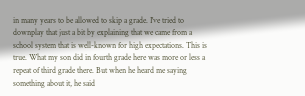in many years to be allowed to skip a grade. I've tried to downplay that just a bit by explaining that we came from a school system that is well-known for high expectations. This is true. What my son did in fourth grade here was more or less a repeat of third grade there. But when he heard me saying something about it, he said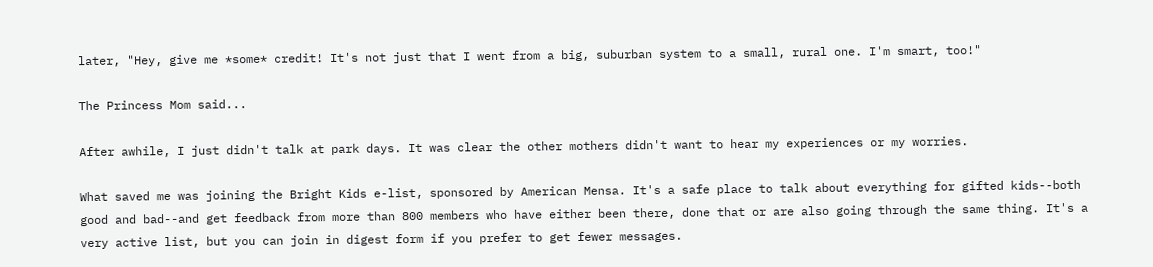later, "Hey, give me *some* credit! It's not just that I went from a big, suburban system to a small, rural one. I'm smart, too!"

The Princess Mom said...

After awhile, I just didn't talk at park days. It was clear the other mothers didn't want to hear my experiences or my worries.

What saved me was joining the Bright Kids e-list, sponsored by American Mensa. It's a safe place to talk about everything for gifted kids--both good and bad--and get feedback from more than 800 members who have either been there, done that or are also going through the same thing. It's a very active list, but you can join in digest form if you prefer to get fewer messages.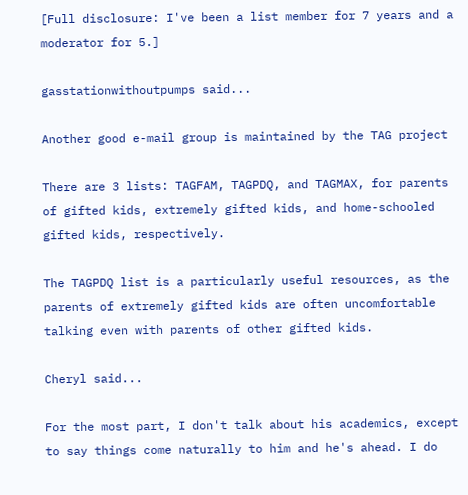[Full disclosure: I've been a list member for 7 years and a moderator for 5.]

gasstationwithoutpumps said...

Another good e-mail group is maintained by the TAG project

There are 3 lists: TAGFAM, TAGPDQ, and TAGMAX, for parents of gifted kids, extremely gifted kids, and home-schooled gifted kids, respectively.

The TAGPDQ list is a particularly useful resources, as the parents of extremely gifted kids are often uncomfortable talking even with parents of other gifted kids.

Cheryl said...

For the most part, I don't talk about his academics, except to say things come naturally to him and he's ahead. I do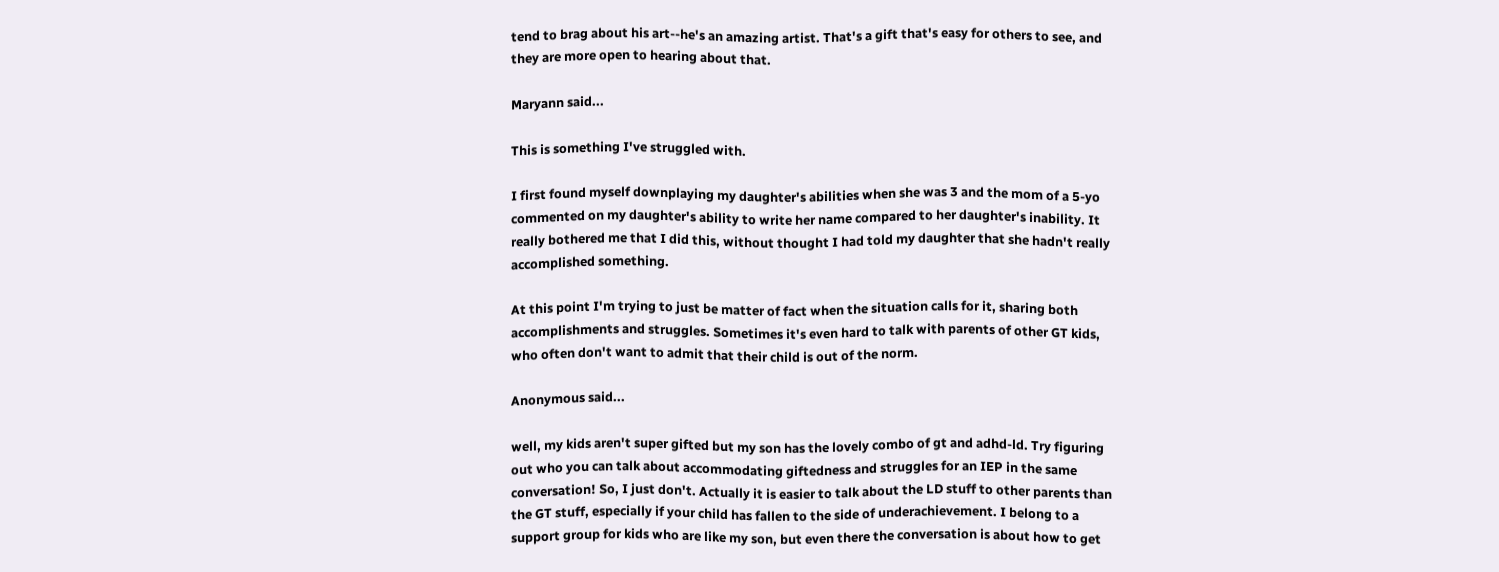tend to brag about his art--he's an amazing artist. That's a gift that's easy for others to see, and they are more open to hearing about that.

Maryann said...

This is something I've struggled with.

I first found myself downplaying my daughter's abilities when she was 3 and the mom of a 5-yo commented on my daughter's ability to write her name compared to her daughter's inability. It really bothered me that I did this, without thought I had told my daughter that she hadn't really accomplished something.

At this point I'm trying to just be matter of fact when the situation calls for it, sharing both accomplishments and struggles. Sometimes it's even hard to talk with parents of other GT kids, who often don't want to admit that their child is out of the norm.

Anonymous said...

well, my kids aren't super gifted but my son has the lovely combo of gt and adhd-ld. Try figuring out who you can talk about accommodating giftedness and struggles for an IEP in the same conversation! So, I just don't. Actually it is easier to talk about the LD stuff to other parents than the GT stuff, especially if your child has fallen to the side of underachievement. I belong to a support group for kids who are like my son, but even there the conversation is about how to get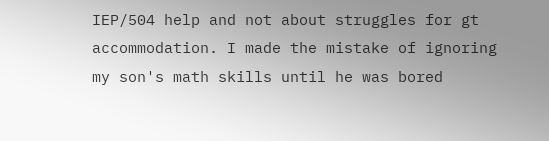IEP/504 help and not about struggles for gt accommodation. I made the mistake of ignoring my son's math skills until he was bored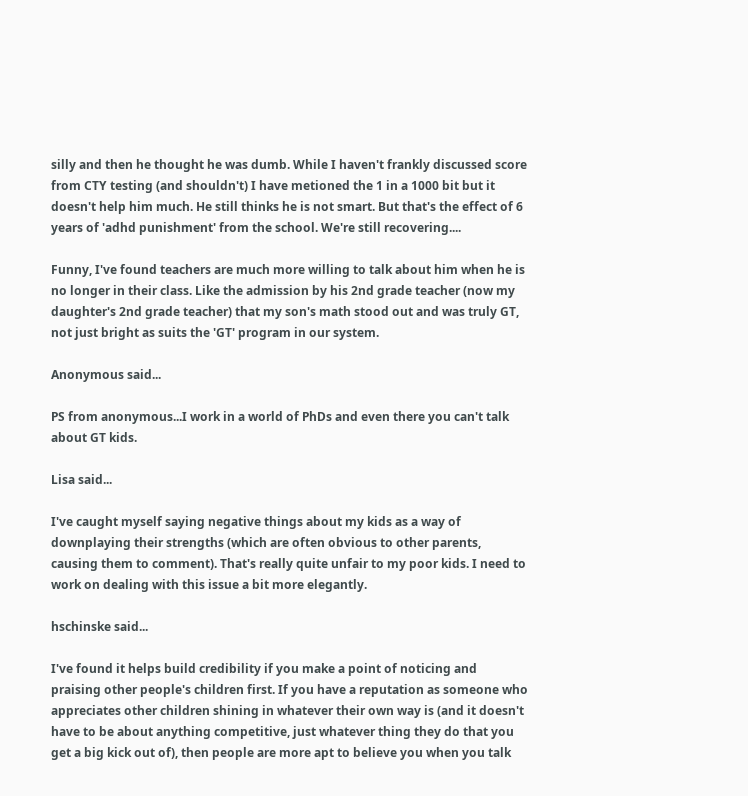silly and then he thought he was dumb. While I haven't frankly discussed score from CTY testing (and shouldn't) I have metioned the 1 in a 1000 bit but it doesn't help him much. He still thinks he is not smart. But that's the effect of 6 years of 'adhd punishment' from the school. We're still recovering....

Funny, I've found teachers are much more willing to talk about him when he is no longer in their class. Like the admission by his 2nd grade teacher (now my daughter's 2nd grade teacher) that my son's math stood out and was truly GT, not just bright as suits the 'GT' program in our system.

Anonymous said...

PS from anonymous...I work in a world of PhDs and even there you can't talk about GT kids.

Lisa said...

I've caught myself saying negative things about my kids as a way of downplaying their strengths (which are often obvious to other parents, causing them to comment). That's really quite unfair to my poor kids. I need to work on dealing with this issue a bit more elegantly.

hschinske said...

I've found it helps build credibility if you make a point of noticing and praising other people's children first. If you have a reputation as someone who appreciates other children shining in whatever their own way is (and it doesn't have to be about anything competitive, just whatever thing they do that you get a big kick out of), then people are more apt to believe you when you talk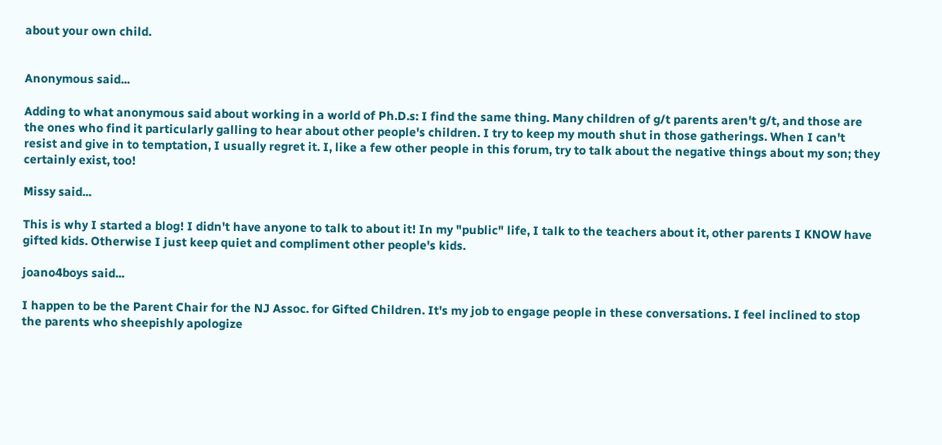about your own child.


Anonymous said...

Adding to what anonymous said about working in a world of Ph.D.s: I find the same thing. Many children of g/t parents aren't g/t, and those are the ones who find it particularly galling to hear about other people's children. I try to keep my mouth shut in those gatherings. When I can't resist and give in to temptation, I usually regret it. I, like a few other people in this forum, try to talk about the negative things about my son; they certainly exist, too!

Missy said...

This is why I started a blog! I didn't have anyone to talk to about it! In my "public" life, I talk to the teachers about it, other parents I KNOW have gifted kids. Otherwise I just keep quiet and compliment other people's kids.

joano4boys said...

I happen to be the Parent Chair for the NJ Assoc. for Gifted Children. It's my job to engage people in these conversations. I feel inclined to stop the parents who sheepishly apologize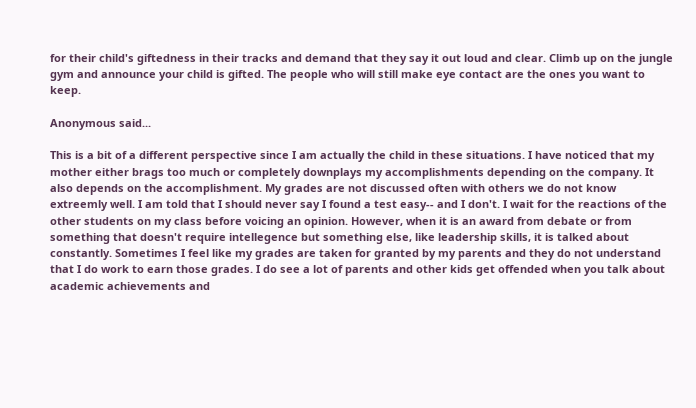for their child's giftedness in their tracks and demand that they say it out loud and clear. Climb up on the jungle gym and announce your child is gifted. The people who will still make eye contact are the ones you want to keep.

Anonymous said...

This is a bit of a different perspective since I am actually the child in these situations. I have noticed that my mother either brags too much or completely downplays my accomplishments depending on the company. It also depends on the accomplishment. My grades are not discussed often with others we do not know extreemly well. I am told that I should never say I found a test easy-- and I don't. I wait for the reactions of the other students on my class before voicing an opinion. However, when it is an award from debate or from something that doesn't require intellegence but something else, like leadership skills, it is talked about constantly. Sometimes I feel like my grades are taken for granted by my parents and they do not understand that I do work to earn those grades. I do see a lot of parents and other kids get offended when you talk about academic achievements and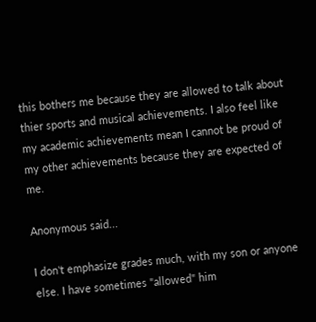this bothers me because they are allowed to talk about thier sports and musical achievements. I also feel like my academic achievements mean I cannot be proud of my other achievements because they are expected of me.

Anonymous said...

I don't emphasize grades much, with my son or anyone else. I have sometimes "allowed" him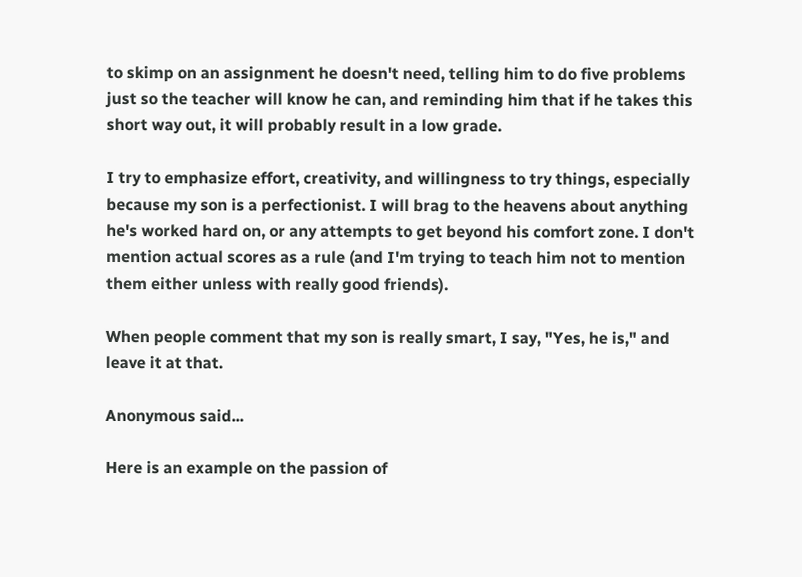to skimp on an assignment he doesn't need, telling him to do five problems just so the teacher will know he can, and reminding him that if he takes this short way out, it will probably result in a low grade.

I try to emphasize effort, creativity, and willingness to try things, especially because my son is a perfectionist. I will brag to the heavens about anything he's worked hard on, or any attempts to get beyond his comfort zone. I don't mention actual scores as a rule (and I'm trying to teach him not to mention them either unless with really good friends).

When people comment that my son is really smart, I say, "Yes, he is," and leave it at that.

Anonymous said...

Here is an example on the passion of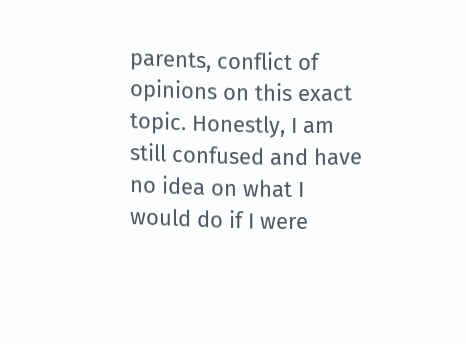parents, conflict of opinions on this exact topic. Honestly, I am still confused and have no idea on what I would do if I were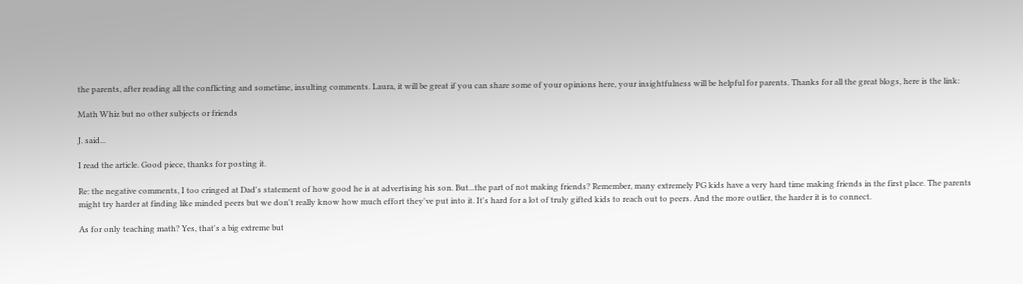the parents, after reading all the conflicting and sometime, insulting comments. Laura, it will be great if you can share some of your opinions here, your insightfulness will be helpful for parents. Thanks for all the great blogs, here is the link:

Math Whiz but no other subjects or friends

J. said...

I read the article. Good piece, thanks for posting it.

Re: the negative comments, I too cringed at Dad's statement of how good he is at advertising his son. But...the part of not making friends? Remember, many extremely PG kids have a very hard time making friends in the first place. The parents might try harder at finding like minded peers but we don't really know how much effort they've put into it. It's hard for a lot of truly gifted kids to reach out to peers. And the more outlier, the harder it is to connect.

As for only teaching math? Yes, that's a big extreme but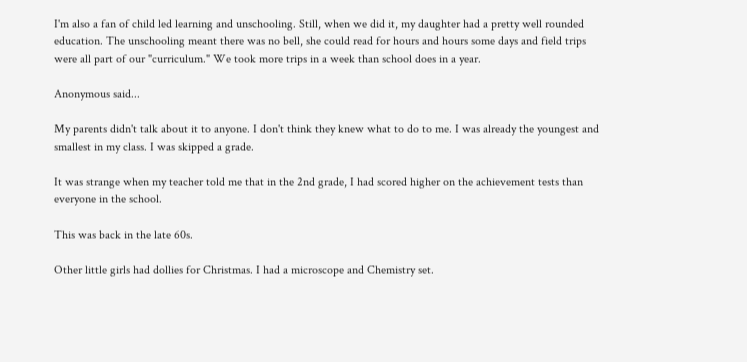I'm also a fan of child led learning and unschooling. Still, when we did it, my daughter had a pretty well rounded education. The unschooling meant there was no bell, she could read for hours and hours some days and field trips were all part of our "curriculum." We took more trips in a week than school does in a year.

Anonymous said...

My parents didn't talk about it to anyone. I don't think they knew what to do to me. I was already the youngest and smallest in my class. I was skipped a grade.

It was strange when my teacher told me that in the 2nd grade, I had scored higher on the achievement tests than everyone in the school.

This was back in the late 60s.

Other little girls had dollies for Christmas. I had a microscope and Chemistry set.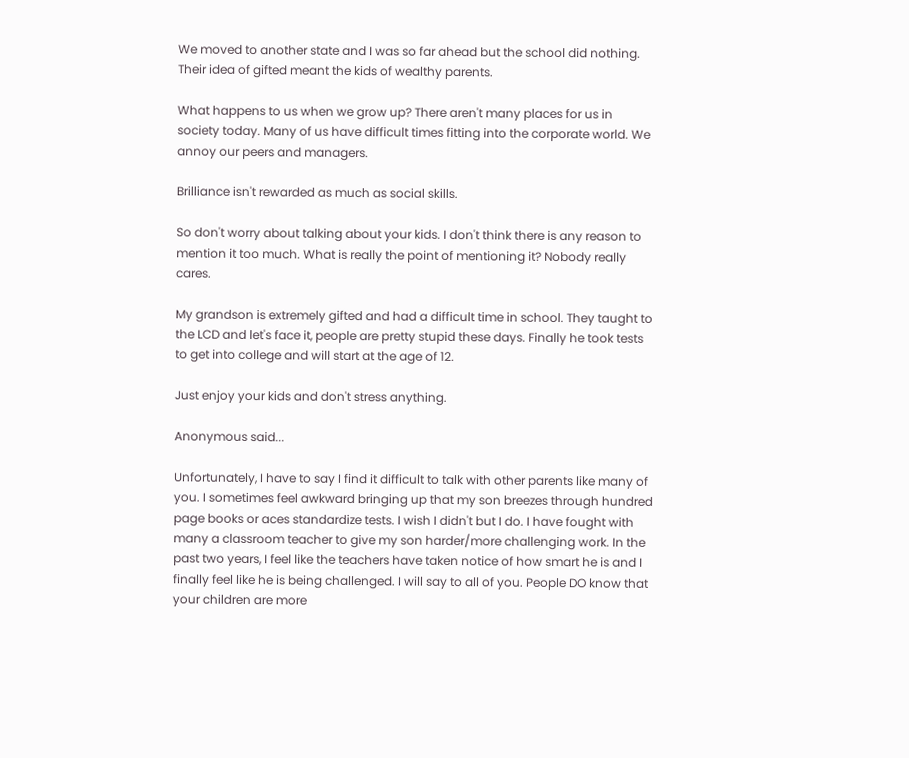We moved to another state and I was so far ahead but the school did nothing. Their idea of gifted meant the kids of wealthy parents.

What happens to us when we grow up? There aren't many places for us in society today. Many of us have difficult times fitting into the corporate world. We annoy our peers and managers.

Brilliance isn't rewarded as much as social skills.

So don't worry about talking about your kids. I don't think there is any reason to mention it too much. What is really the point of mentioning it? Nobody really cares.

My grandson is extremely gifted and had a difficult time in school. They taught to the LCD and let's face it, people are pretty stupid these days. Finally he took tests to get into college and will start at the age of 12.

Just enjoy your kids and don't stress anything.

Anonymous said...

Unfortunately, I have to say I find it difficult to talk with other parents like many of you. I sometimes feel awkward bringing up that my son breezes through hundred page books or aces standardize tests. I wish I didn't but I do. I have fought with many a classroom teacher to give my son harder/more challenging work. In the past two years, I feel like the teachers have taken notice of how smart he is and I finally feel like he is being challenged. I will say to all of you. People DO know that your children are more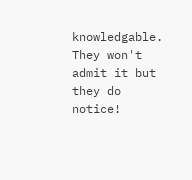knowledgable. They won't admit it but they do notice!